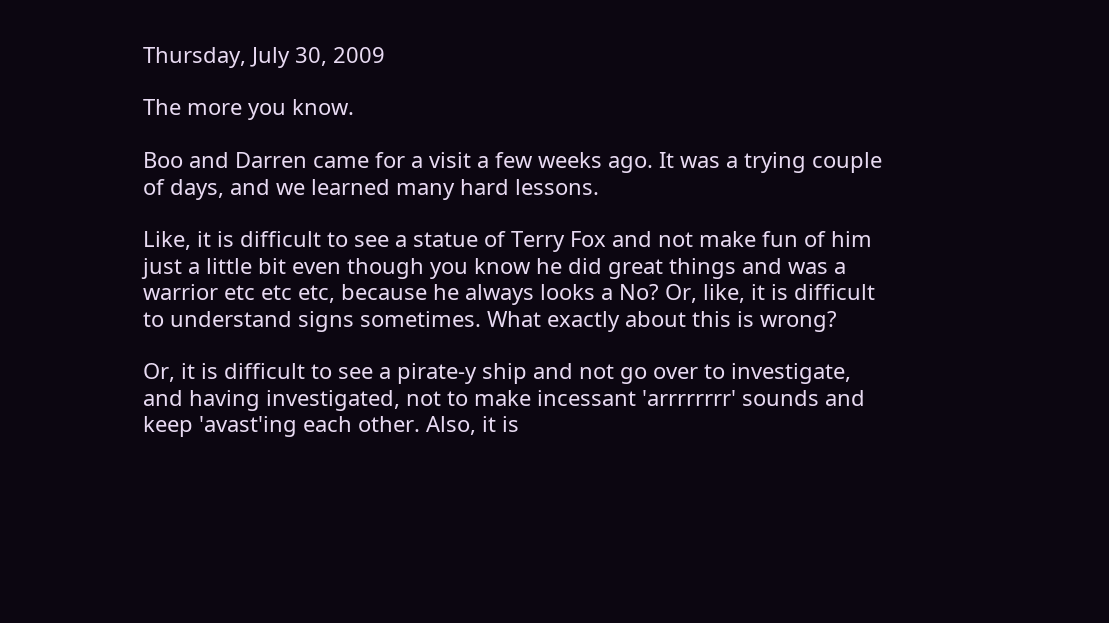Thursday, July 30, 2009

The more you know.

Boo and Darren came for a visit a few weeks ago. It was a trying couple of days, and we learned many hard lessons.

Like, it is difficult to see a statue of Terry Fox and not make fun of him just a little bit even though you know he did great things and was a warrior etc etc etc, because he always looks a No? Or, like, it is difficult to understand signs sometimes. What exactly about this is wrong?

Or, it is difficult to see a pirate-y ship and not go over to investigate, and having investigated, not to make incessant 'arrrrrrrr' sounds and keep 'avast'ing each other. Also, it is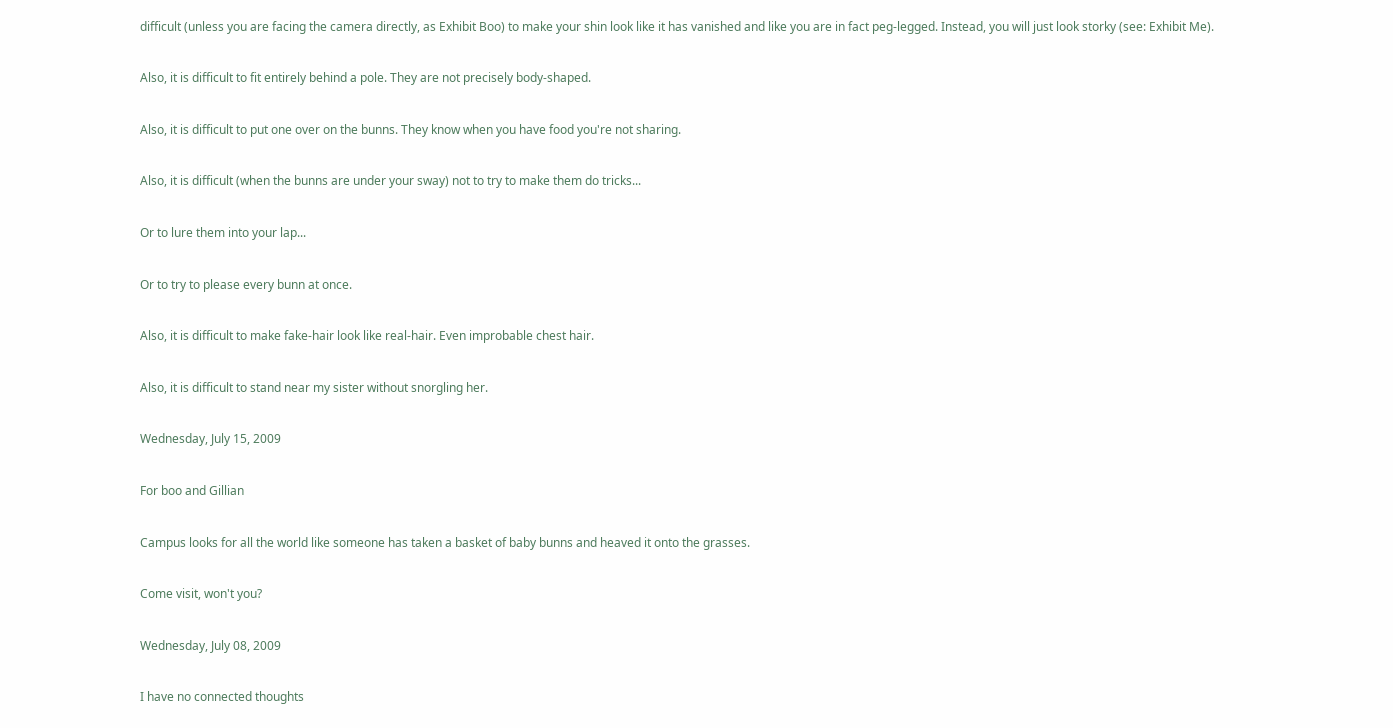difficult (unless you are facing the camera directly, as Exhibit Boo) to make your shin look like it has vanished and like you are in fact peg-legged. Instead, you will just look storky (see: Exhibit Me).

Also, it is difficult to fit entirely behind a pole. They are not precisely body-shaped.

Also, it is difficult to put one over on the bunns. They know when you have food you're not sharing.

Also, it is difficult (when the bunns are under your sway) not to try to make them do tricks...

Or to lure them into your lap...

Or to try to please every bunn at once.

Also, it is difficult to make fake-hair look like real-hair. Even improbable chest hair.

Also, it is difficult to stand near my sister without snorgling her.

Wednesday, July 15, 2009

For boo and Gillian

Campus looks for all the world like someone has taken a basket of baby bunns and heaved it onto the grasses.

Come visit, won't you?

Wednesday, July 08, 2009

I have no connected thoughts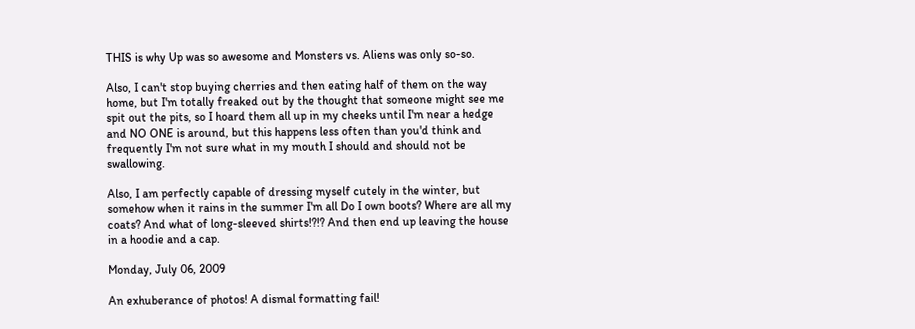THIS is why Up was so awesome and Monsters vs. Aliens was only so-so.

Also, I can't stop buying cherries and then eating half of them on the way home, but I'm totally freaked out by the thought that someone might see me spit out the pits, so I hoard them all up in my cheeks until I'm near a hedge and NO ONE is around, but this happens less often than you'd think and frequently I'm not sure what in my mouth I should and should not be swallowing.

Also, I am perfectly capable of dressing myself cutely in the winter, but somehow when it rains in the summer I'm all Do I own boots? Where are all my coats? And what of long-sleeved shirts!?!? And then end up leaving the house in a hoodie and a cap.

Monday, July 06, 2009

An exhuberance of photos! A dismal formatting fail!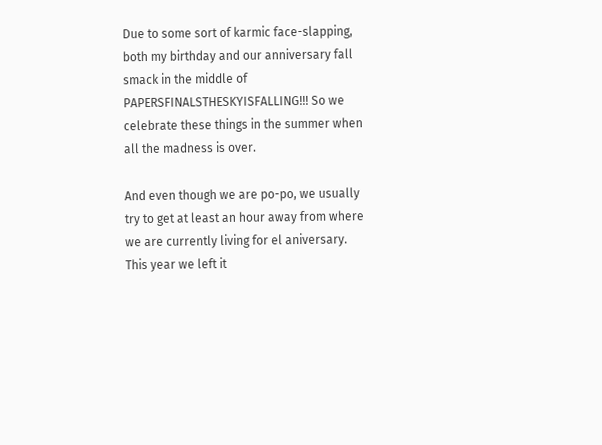Due to some sort of karmic face-slapping, both my birthday and our anniversary fall smack in the middle of PAPERSFINALSTHESKYISFALLING!!! So we celebrate these things in the summer when all the madness is over.

And even though we are po-po, we usually try to get at least an hour away from where we are currently living for el aniversary. This year we left it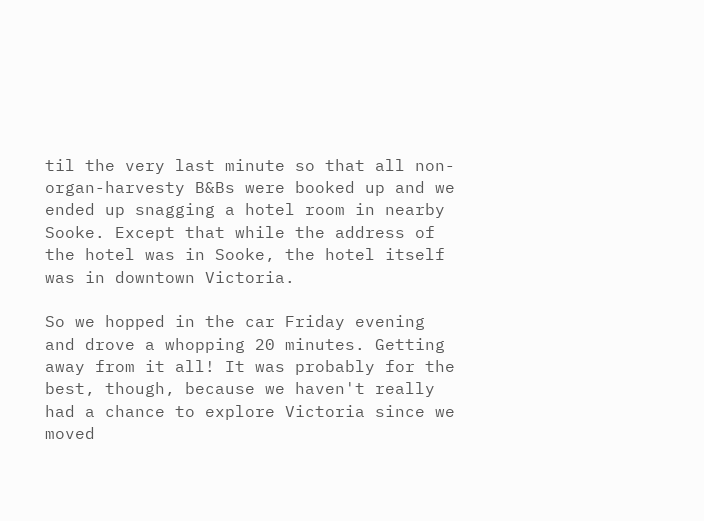til the very last minute so that all non-organ-harvesty B&Bs were booked up and we ended up snagging a hotel room in nearby Sooke. Except that while the address of the hotel was in Sooke, the hotel itself was in downtown Victoria.

So we hopped in the car Friday evening and drove a whopping 20 minutes. Getting away from it all! It was probably for the best, though, because we haven't really had a chance to explore Victoria since we moved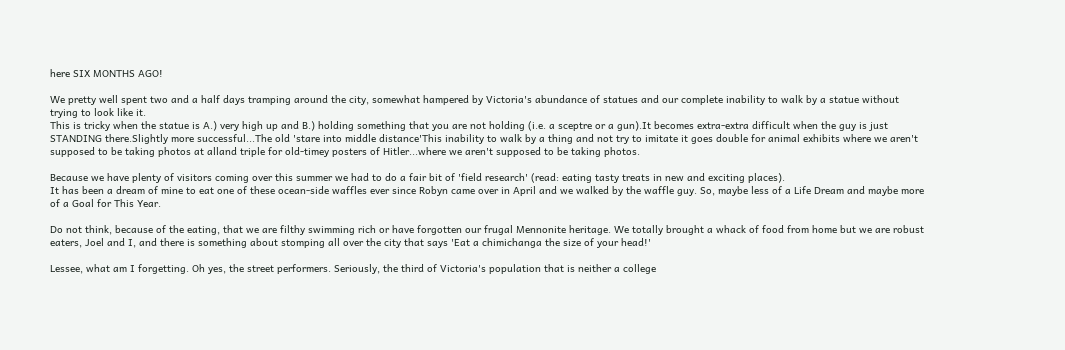here SIX MONTHS AGO!

We pretty well spent two and a half days tramping around the city, somewhat hampered by Victoria's abundance of statues and our complete inability to walk by a statue without trying to look like it.
This is tricky when the statue is A.) very high up and B.) holding something that you are not holding (i.e. a sceptre or a gun).It becomes extra-extra difficult when the guy is just STANDING there.Slightly more successful...The old 'stare into middle distance'This inability to walk by a thing and not try to imitate it goes double for animal exhibits where we aren't supposed to be taking photos at alland triple for old-timey posters of Hitler...where we aren't supposed to be taking photos.

Because we have plenty of visitors coming over this summer we had to do a fair bit of 'field research' (read: eating tasty treats in new and exciting places).
It has been a dream of mine to eat one of these ocean-side waffles ever since Robyn came over in April and we walked by the waffle guy. So, maybe less of a Life Dream and maybe more of a Goal for This Year.

Do not think, because of the eating, that we are filthy swimming rich or have forgotten our frugal Mennonite heritage. We totally brought a whack of food from home but we are robust eaters, Joel and I, and there is something about stomping all over the city that says 'Eat a chimichanga the size of your head!'

Lessee, what am I forgetting. Oh yes, the street performers. Seriously, the third of Victoria's population that is neither a college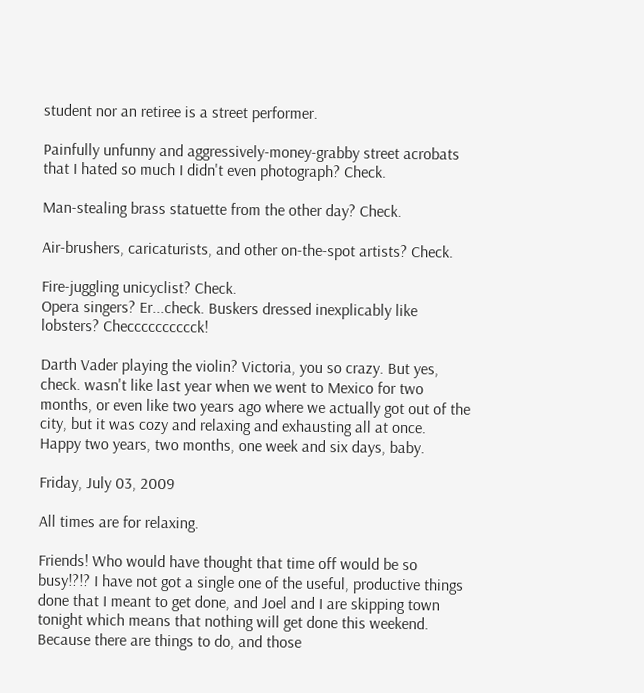student nor an retiree is a street performer.

Painfully unfunny and aggressively-money-grabby street acrobats that I hated so much I didn't even photograph? Check.

Man-stealing brass statuette from the other day? Check.

Air-brushers, caricaturists, and other on-the-spot artists? Check.

Fire-juggling unicyclist? Check.
Opera singers? Er...check. Buskers dressed inexplicably like lobsters? Checccccccccck!

Darth Vader playing the violin? Victoria, you so crazy. But yes, check. wasn't like last year when we went to Mexico for two months, or even like two years ago where we actually got out of the city, but it was cozy and relaxing and exhausting all at once.
Happy two years, two months, one week and six days, baby.

Friday, July 03, 2009

All times are for relaxing.

Friends! Who would have thought that time off would be so busy!?!? I have not got a single one of the useful, productive things done that I meant to get done, and Joel and I are skipping town tonight which means that nothing will get done this weekend.
Because there are things to do, and those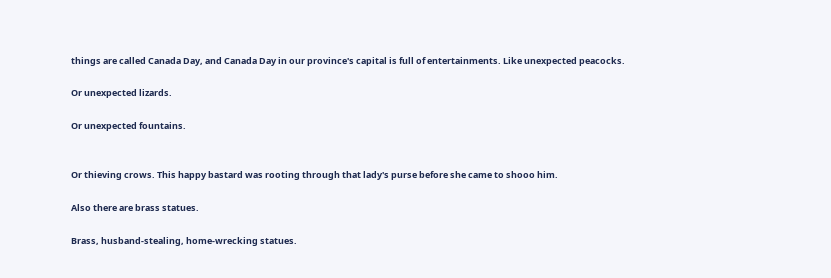things are called Canada Day, and Canada Day in our province's capital is full of entertainments. Like unexpected peacocks.

Or unexpected lizards.

Or unexpected fountains.


Or thieving crows. This happy bastard was rooting through that lady's purse before she came to shooo him.

Also there are brass statues.

Brass, husband-stealing, home-wrecking statues.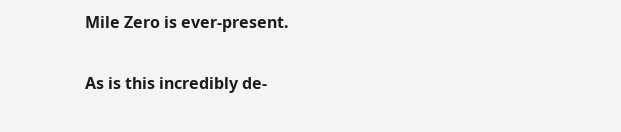Mile Zero is ever-present.

As is this incredibly de-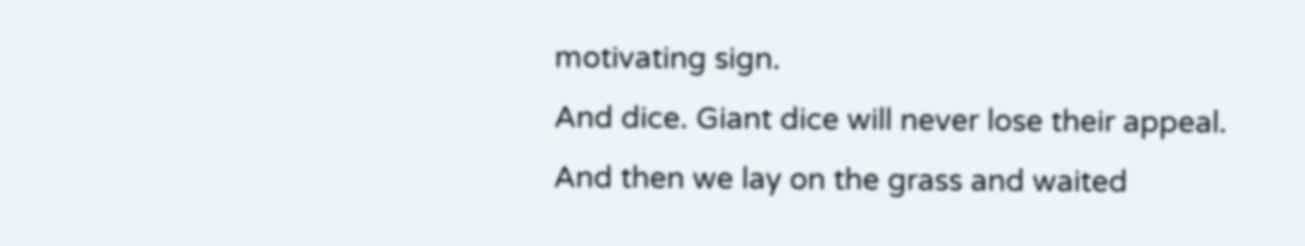motivating sign.
And dice. Giant dice will never lose their appeal.
And then we lay on the grass and waited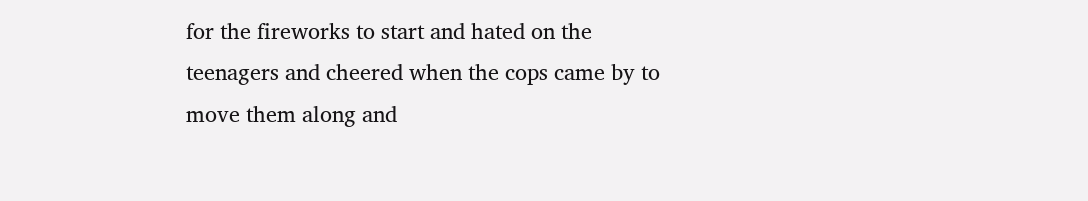for the fireworks to start and hated on the teenagers and cheered when the cops came by to move them along and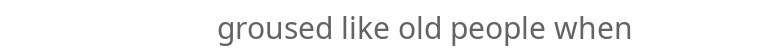groused like old people when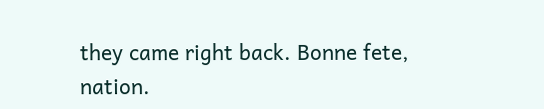they came right back. Bonne fete, nation.